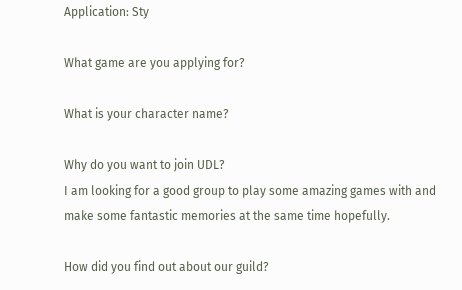Application: Sty

What game are you applying for?

What is your character name?

Why do you want to join UDL?
I am looking for a good group to play some amazing games with and make some fantastic memories at the same time hopefully.

How did you find out about our guild?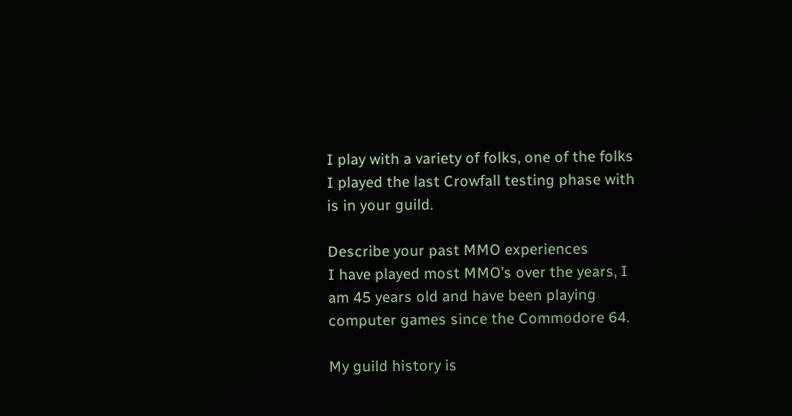I play with a variety of folks, one of the folks I played the last Crowfall testing phase with is in your guild.

Describe your past MMO experiences
I have played most MMO’s over the years, I am 45 years old and have been playing computer games since the Commodore 64.

My guild history is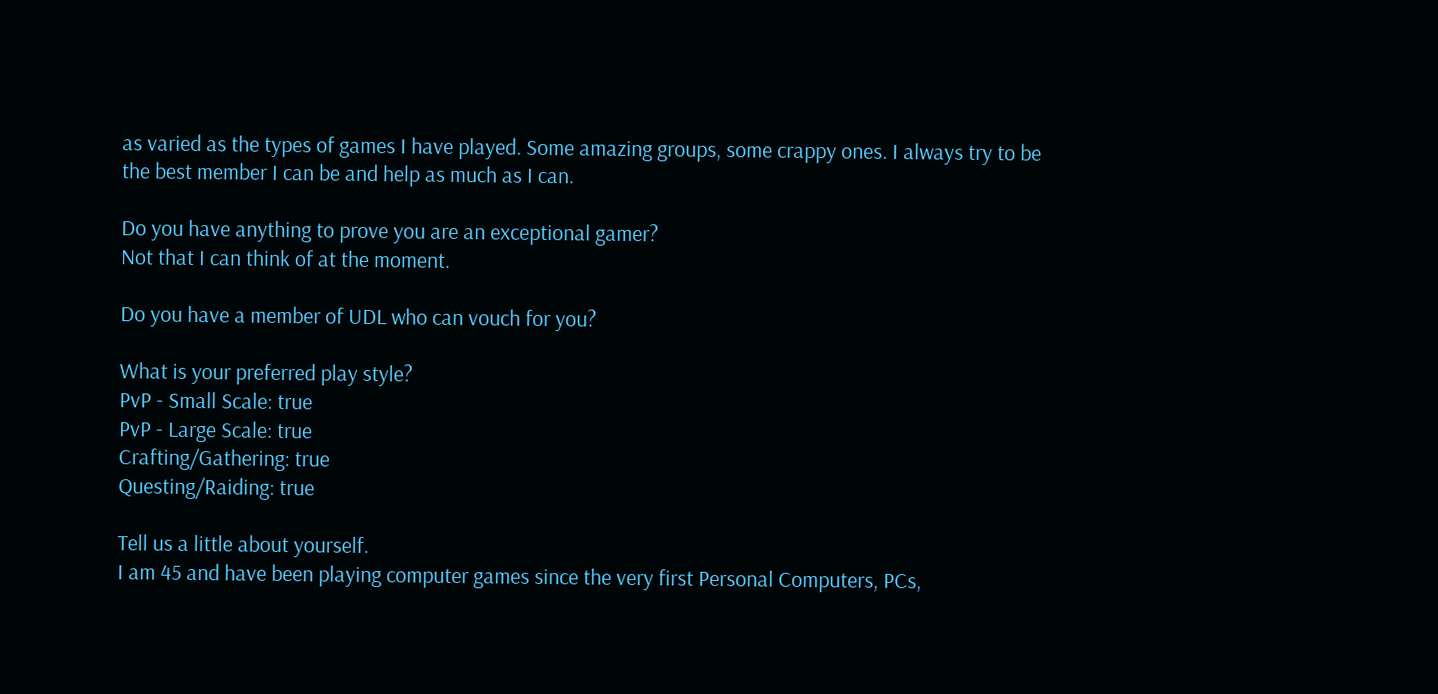as varied as the types of games I have played. Some amazing groups, some crappy ones. I always try to be the best member I can be and help as much as I can.

Do you have anything to prove you are an exceptional gamer?
Not that I can think of at the moment.

Do you have a member of UDL who can vouch for you?

What is your preferred play style?
PvP - Small Scale: true
PvP - Large Scale: true
Crafting/Gathering: true
Questing/Raiding: true

Tell us a little about yourself.
I am 45 and have been playing computer games since the very first Personal Computers, PCs,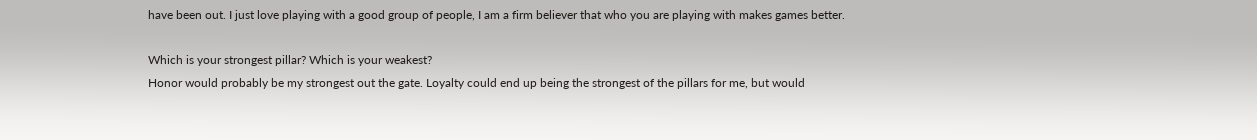have been out. I just love playing with a good group of people, I am a firm believer that who you are playing with makes games better.

Which is your strongest pillar? Which is your weakest?
Honor would probably be my strongest out the gate. Loyalty could end up being the strongest of the pillars for me, but would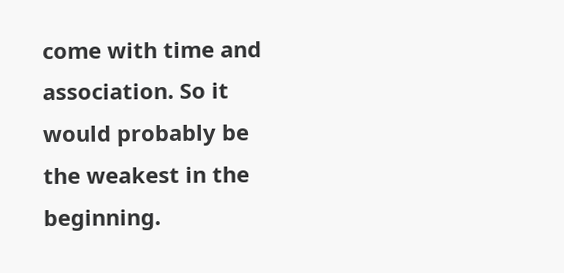come with time and association. So it would probably be the weakest in the beginning.